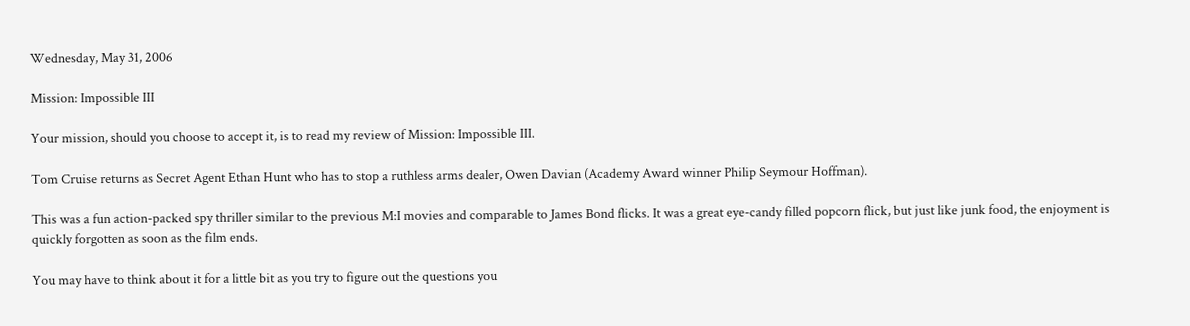Wednesday, May 31, 2006

Mission: Impossible III

Your mission, should you choose to accept it, is to read my review of Mission: Impossible III.

Tom Cruise returns as Secret Agent Ethan Hunt who has to stop a ruthless arms dealer, Owen Davian (Academy Award winner Philip Seymour Hoffman).

This was a fun action-packed spy thriller similar to the previous M:I movies and comparable to James Bond flicks. It was a great eye-candy filled popcorn flick, but just like junk food, the enjoyment is quickly forgotten as soon as the film ends.

You may have to think about it for a little bit as you try to figure out the questions you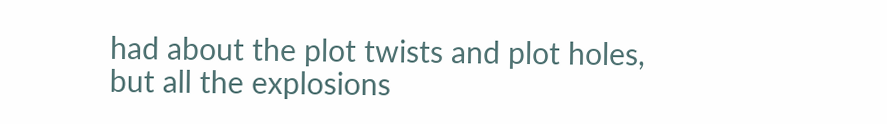had about the plot twists and plot holes, but all the explosions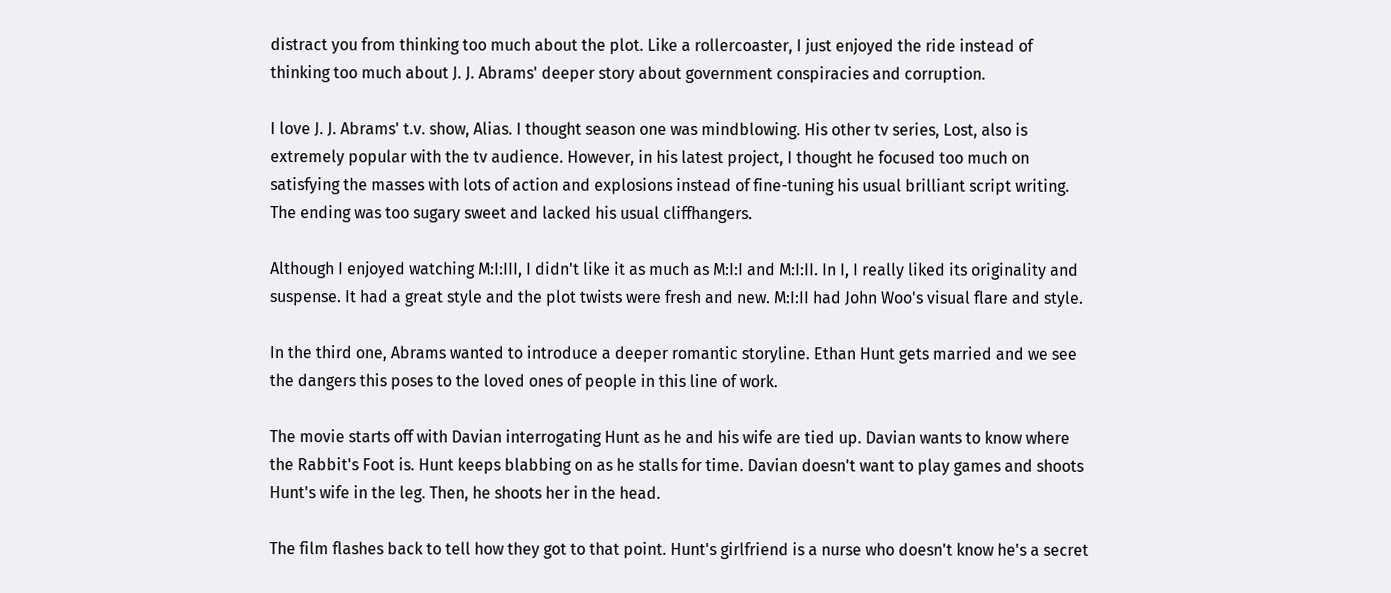distract you from thinking too much about the plot. Like a rollercoaster, I just enjoyed the ride instead of thinking too much about J. J. Abrams' deeper story about government conspiracies and corruption.

I love J. J. Abrams' t.v. show, Alias. I thought season one was mindblowing. His other tv series, Lost, also is extremely popular with the tv audience. However, in his latest project, I thought he focused too much on satisfying the masses with lots of action and explosions instead of fine-tuning his usual brilliant script writing. The ending was too sugary sweet and lacked his usual cliffhangers.

Although I enjoyed watching M:I:III, I didn't like it as much as M:I:I and M:I:II. In I, I really liked its originality and suspense. It had a great style and the plot twists were fresh and new. M:I:II had John Woo's visual flare and style.

In the third one, Abrams wanted to introduce a deeper romantic storyline. Ethan Hunt gets married and we see the dangers this poses to the loved ones of people in this line of work.

The movie starts off with Davian interrogating Hunt as he and his wife are tied up. Davian wants to know where the Rabbit's Foot is. Hunt keeps blabbing on as he stalls for time. Davian doesn't want to play games and shoots Hunt's wife in the leg. Then, he shoots her in the head.

The film flashes back to tell how they got to that point. Hunt's girlfriend is a nurse who doesn't know he's a secret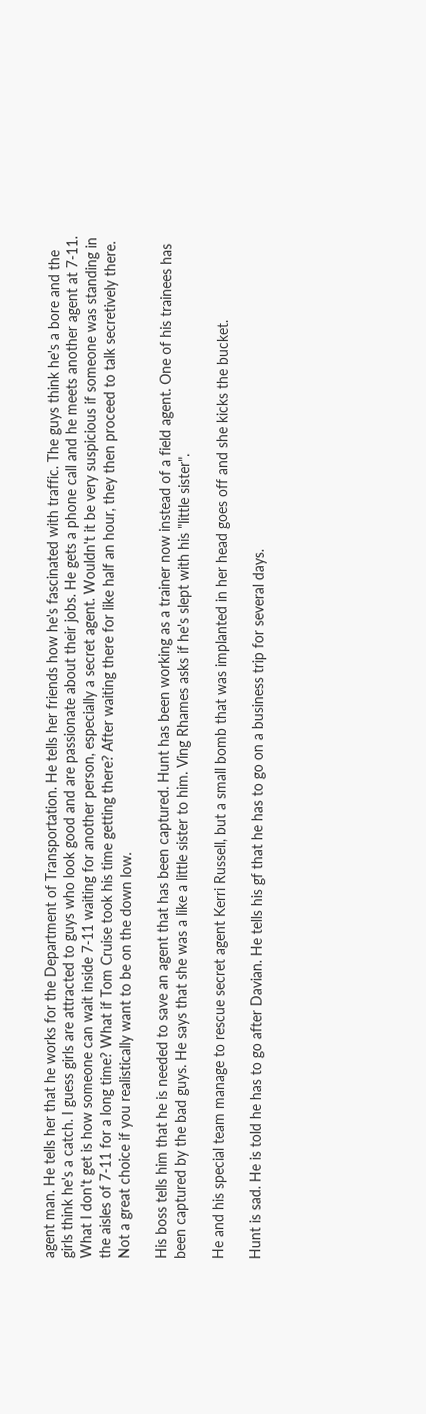agent man. He tells her that he works for the Department of Transportation. He tells her friends how he's fascinated with traffic. The guys think he's a bore and the girls think he's a catch. I guess girls are attracted to guys who look good and are passionate about their jobs. He gets a phone call and he meets another agent at 7-11. What I don't get is how someone can wait inside 7-11 waiting for another person, especially a secret agent. Wouldn't it be very suspicious if someone was standing in the aisles of 7-11 for a long time? What if Tom Cruise took his time getting there? After waiting there for like half an hour, they then proceed to talk secretively there. Not a great choice if you realistically want to be on the down low.

His boss tells him that he is needed to save an agent that has been captured. Hunt has been working as a trainer now instead of a field agent. One of his trainees has been captured by the bad guys. He says that she was a like a little sister to him. Ving Rhames asks if he's slept with his "little sister".

He and his special team manage to rescue secret agent Kerri Russell, but a small bomb that was implanted in her head goes off and she kicks the bucket.

Hunt is sad. He is told he has to go after Davian. He tells his gf that he has to go on a business trip for several days.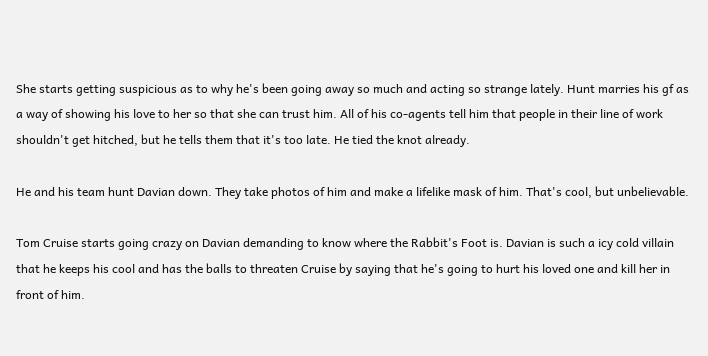She starts getting suspicious as to why he's been going away so much and acting so strange lately. Hunt marries his gf as a way of showing his love to her so that she can trust him. All of his co-agents tell him that people in their line of work shouldn't get hitched, but he tells them that it's too late. He tied the knot already.

He and his team hunt Davian down. They take photos of him and make a lifelike mask of him. That's cool, but unbelievable.

Tom Cruise starts going crazy on Davian demanding to know where the Rabbit's Foot is. Davian is such a icy cold villain that he keeps his cool and has the balls to threaten Cruise by saying that he's going to hurt his loved one and kill her in front of him.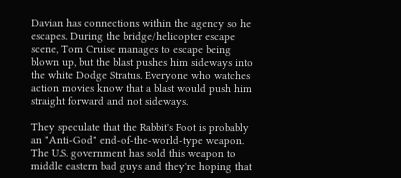Davian has connections within the agency so he escapes. During the bridge/helicopter escape scene, Tom Cruise manages to escape being blown up, but the blast pushes him sideways into the white Dodge Stratus. Everyone who watches action movies know that a blast would push him straight forward and not sideways.

They speculate that the Rabbit's Foot is probably an "Anti-God" end-of-the-world-type weapon. The U.S. government has sold this weapon to middle eastern bad guys and they're hoping that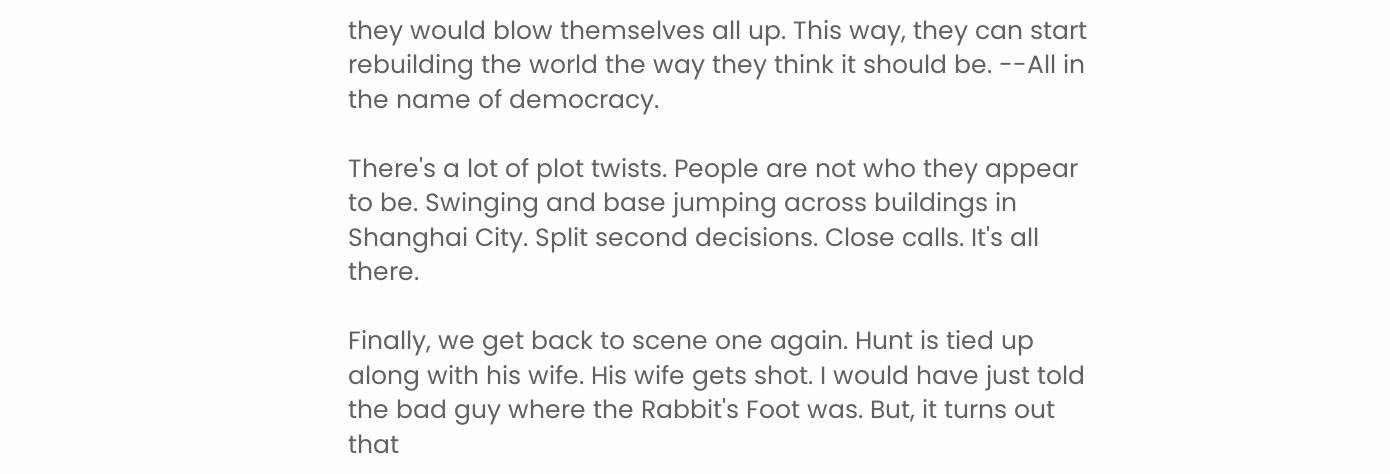they would blow themselves all up. This way, they can start rebuilding the world the way they think it should be. --All in the name of democracy.

There's a lot of plot twists. People are not who they appear to be. Swinging and base jumping across buildings in Shanghai City. Split second decisions. Close calls. It's all there.

Finally, we get back to scene one again. Hunt is tied up along with his wife. His wife gets shot. I would have just told the bad guy where the Rabbit's Foot was. But, it turns out that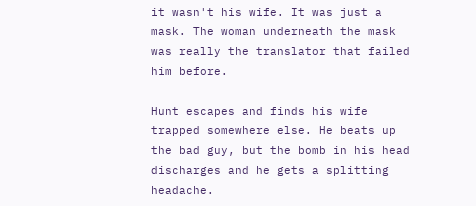it wasn't his wife. It was just a mask. The woman underneath the mask was really the translator that failed him before.

Hunt escapes and finds his wife trapped somewhere else. He beats up the bad guy, but the bomb in his head discharges and he gets a splitting headache.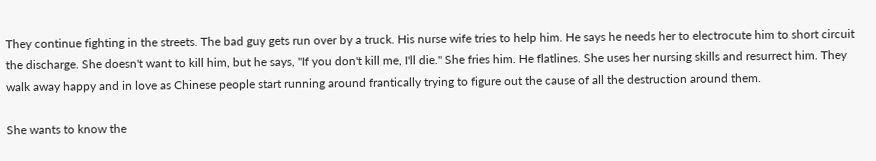They continue fighting in the streets. The bad guy gets run over by a truck. His nurse wife tries to help him. He says he needs her to electrocute him to short circuit the discharge. She doesn't want to kill him, but he says, "If you don't kill me, I'll die." She fries him. He flatlines. She uses her nursing skills and resurrect him. They walk away happy and in love as Chinese people start running around frantically trying to figure out the cause of all the destruction around them.

She wants to know the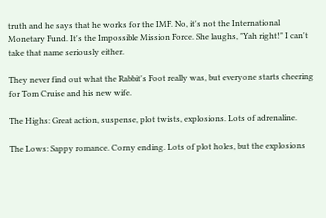truth and he says that he works for the IMF. No, it's not the International Monetary Fund. It's the Impossible Mission Force. She laughs, "Yah right!" I can't take that name seriously either.

They never find out what the Rabbit's Foot really was, but everyone starts cheering for Tom Cruise and his new wife.

The Highs: Great action, suspense, plot twists, explosions. Lots of adrenaline.

The Lows: Sappy romance. Corny ending. Lots of plot holes, but the explosions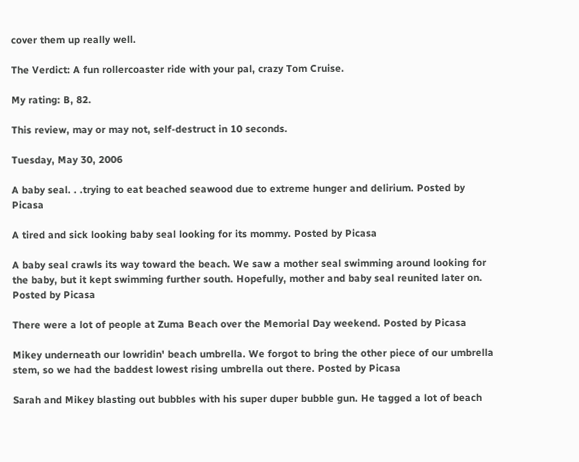cover them up really well.

The Verdict: A fun rollercoaster ride with your pal, crazy Tom Cruise.

My rating: B, 82.

This review, may or may not, self-destruct in 10 seconds.

Tuesday, May 30, 2006

A baby seal. . .trying to eat beached seawood due to extreme hunger and delirium. Posted by Picasa

A tired and sick looking baby seal looking for its mommy. Posted by Picasa

A baby seal crawls its way toward the beach. We saw a mother seal swimming around looking for the baby, but it kept swimming further south. Hopefully, mother and baby seal reunited later on. Posted by Picasa

There were a lot of people at Zuma Beach over the Memorial Day weekend. Posted by Picasa

Mikey underneath our lowridin' beach umbrella. We forgot to bring the other piece of our umbrella stem, so we had the baddest lowest rising umbrella out there. Posted by Picasa

Sarah and Mikey blasting out bubbles with his super duper bubble gun. He tagged a lot of beach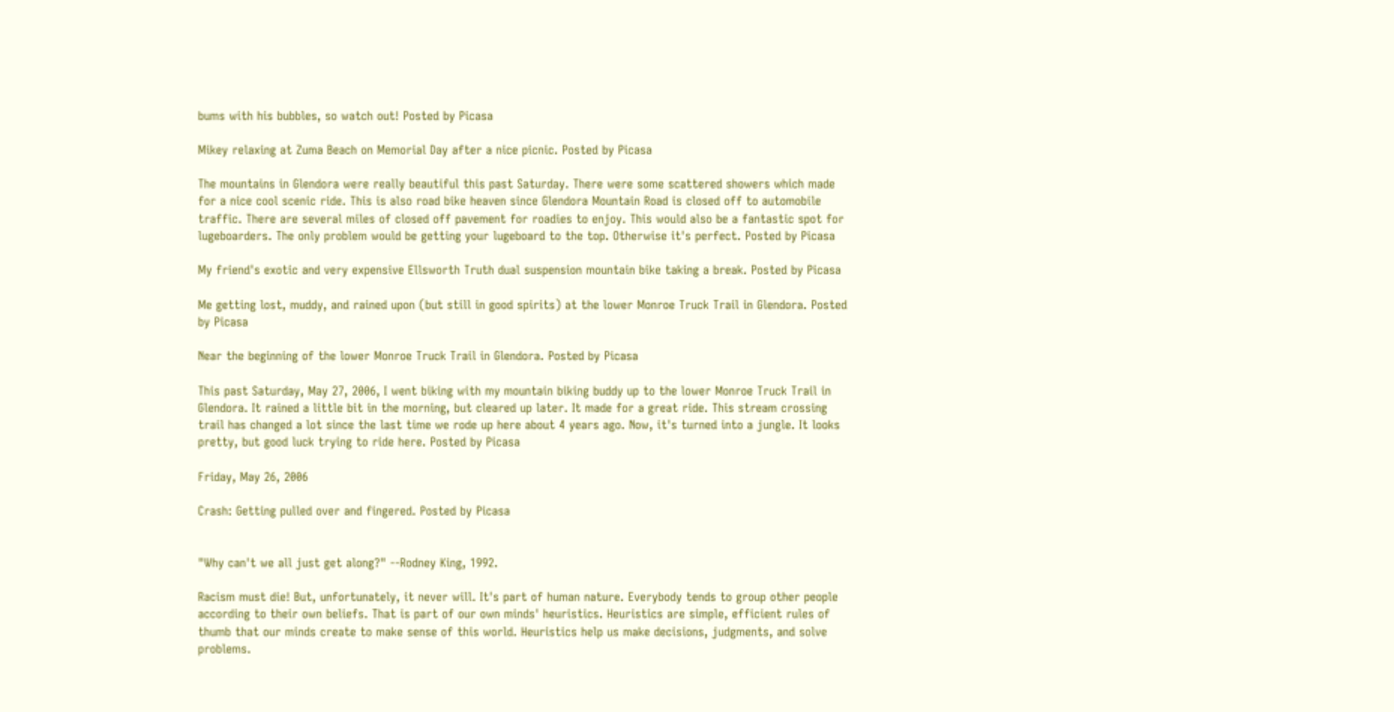bums with his bubbles, so watch out! Posted by Picasa

Mikey relaxing at Zuma Beach on Memorial Day after a nice picnic. Posted by Picasa

The mountains in Glendora were really beautiful this past Saturday. There were some scattered showers which made for a nice cool scenic ride. This is also road bike heaven since Glendora Mountain Road is closed off to automobile traffic. There are several miles of closed off pavement for roadies to enjoy. This would also be a fantastic spot for lugeboarders. The only problem would be getting your lugeboard to the top. Otherwise it's perfect. Posted by Picasa

My friend's exotic and very expensive Ellsworth Truth dual suspension mountain bike taking a break. Posted by Picasa

Me getting lost, muddy, and rained upon (but still in good spirits) at the lower Monroe Truck Trail in Glendora. Posted by Picasa

Near the beginning of the lower Monroe Truck Trail in Glendora. Posted by Picasa

This past Saturday, May 27, 2006, I went biking with my mountain biking buddy up to the lower Monroe Truck Trail in Glendora. It rained a little bit in the morning, but cleared up later. It made for a great ride. This stream crossing trail has changed a lot since the last time we rode up here about 4 years ago. Now, it's turned into a jungle. It looks pretty, but good luck trying to ride here. Posted by Picasa

Friday, May 26, 2006

Crash: Getting pulled over and fingered. Posted by Picasa


"Why can't we all just get along?" --Rodney King, 1992.

Racism must die! But, unfortunately, it never will. It's part of human nature. Everybody tends to group other people according to their own beliefs. That is part of our own minds' heuristics. Heuristics are simple, efficient rules of thumb that our minds create to make sense of this world. Heuristics help us make decisions, judgments, and solve problems.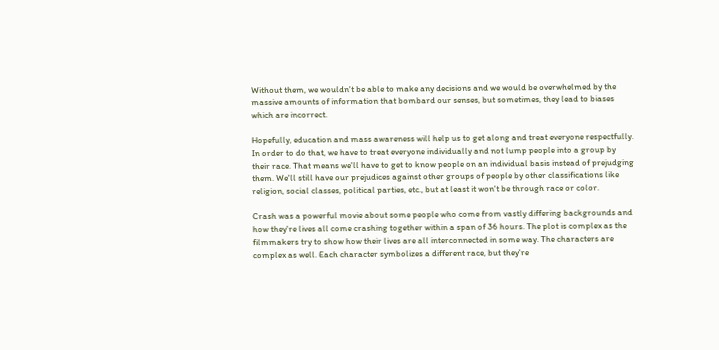Without them, we wouldn't be able to make any decisions and we would be overwhelmed by the massive amounts of information that bombard our senses, but sometimes, they lead to biases which are incorrect.

Hopefully, education and mass awareness will help us to get along and treat everyone respectfully. In order to do that, we have to treat everyone individually and not lump people into a group by their race. That means we'll have to get to know people on an individual basis instead of prejudging them. We'll still have our prejudices against other groups of people by other classifications like religion, social classes, political parties, etc., but at least it won't be through race or color.

Crash was a powerful movie about some people who come from vastly differing backgrounds and how they're lives all come crashing together within a span of 36 hours. The plot is complex as the filmmakers try to show how their lives are all interconnected in some way. The characters are complex as well. Each character symbolizes a different race, but they're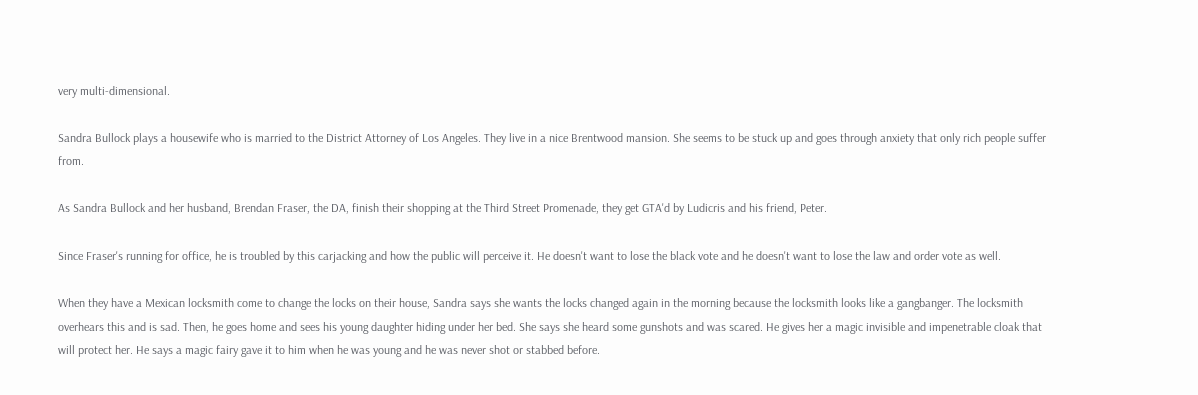very multi-dimensional.

Sandra Bullock plays a housewife who is married to the District Attorney of Los Angeles. They live in a nice Brentwood mansion. She seems to be stuck up and goes through anxiety that only rich people suffer from.

As Sandra Bullock and her husband, Brendan Fraser, the DA, finish their shopping at the Third Street Promenade, they get GTA'd by Ludicris and his friend, Peter.

Since Fraser's running for office, he is troubled by this carjacking and how the public will perceive it. He doesn't want to lose the black vote and he doesn't want to lose the law and order vote as well.

When they have a Mexican locksmith come to change the locks on their house, Sandra says she wants the locks changed again in the morning because the locksmith looks like a gangbanger. The locksmith overhears this and is sad. Then, he goes home and sees his young daughter hiding under her bed. She says she heard some gunshots and was scared. He gives her a magic invisible and impenetrable cloak that will protect her. He says a magic fairy gave it to him when he was young and he was never shot or stabbed before.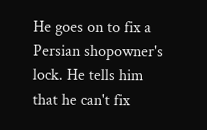He goes on to fix a Persian shopowner's lock. He tells him that he can't fix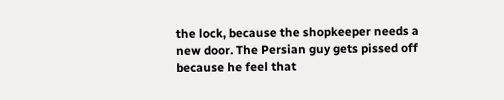the lock, because the shopkeeper needs a new door. The Persian guy gets pissed off because he feel that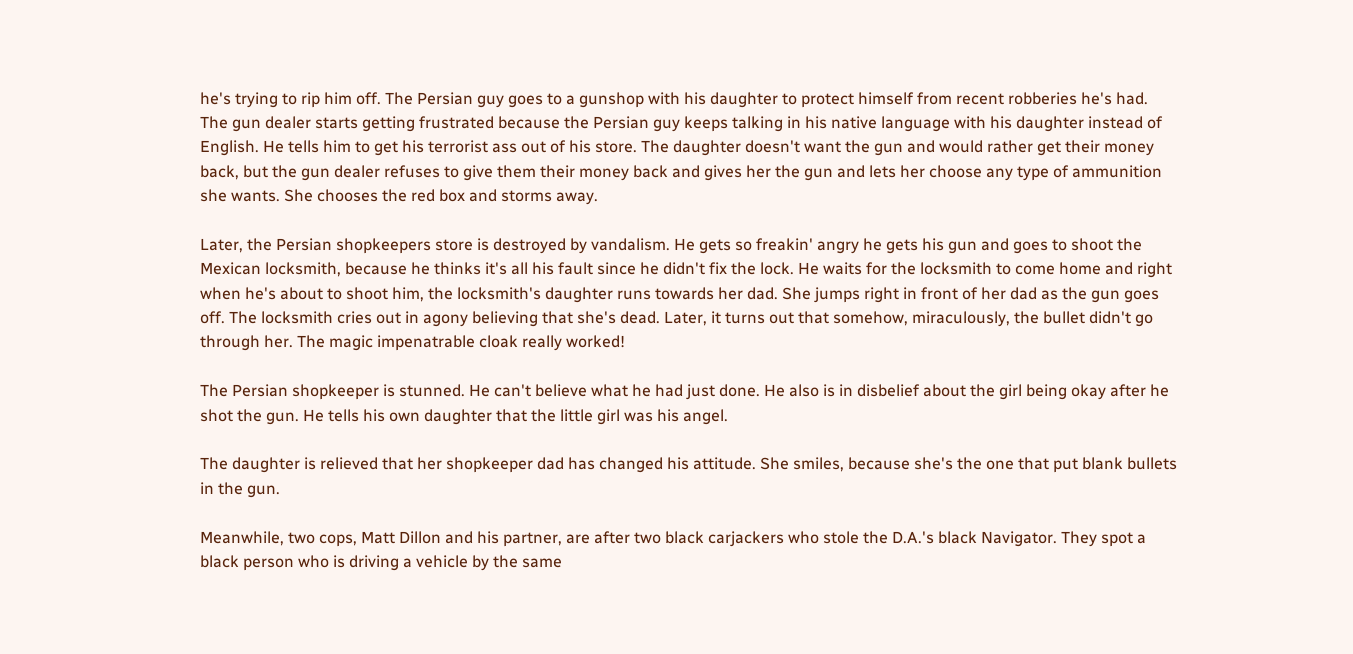he's trying to rip him off. The Persian guy goes to a gunshop with his daughter to protect himself from recent robberies he's had. The gun dealer starts getting frustrated because the Persian guy keeps talking in his native language with his daughter instead of English. He tells him to get his terrorist ass out of his store. The daughter doesn't want the gun and would rather get their money back, but the gun dealer refuses to give them their money back and gives her the gun and lets her choose any type of ammunition she wants. She chooses the red box and storms away.

Later, the Persian shopkeepers store is destroyed by vandalism. He gets so freakin' angry he gets his gun and goes to shoot the Mexican locksmith, because he thinks it's all his fault since he didn't fix the lock. He waits for the locksmith to come home and right when he's about to shoot him, the locksmith's daughter runs towards her dad. She jumps right in front of her dad as the gun goes off. The locksmith cries out in agony believing that she's dead. Later, it turns out that somehow, miraculously, the bullet didn't go through her. The magic impenatrable cloak really worked!

The Persian shopkeeper is stunned. He can't believe what he had just done. He also is in disbelief about the girl being okay after he shot the gun. He tells his own daughter that the little girl was his angel.

The daughter is relieved that her shopkeeper dad has changed his attitude. She smiles, because she's the one that put blank bullets in the gun.

Meanwhile, two cops, Matt Dillon and his partner, are after two black carjackers who stole the D.A.'s black Navigator. They spot a black person who is driving a vehicle by the same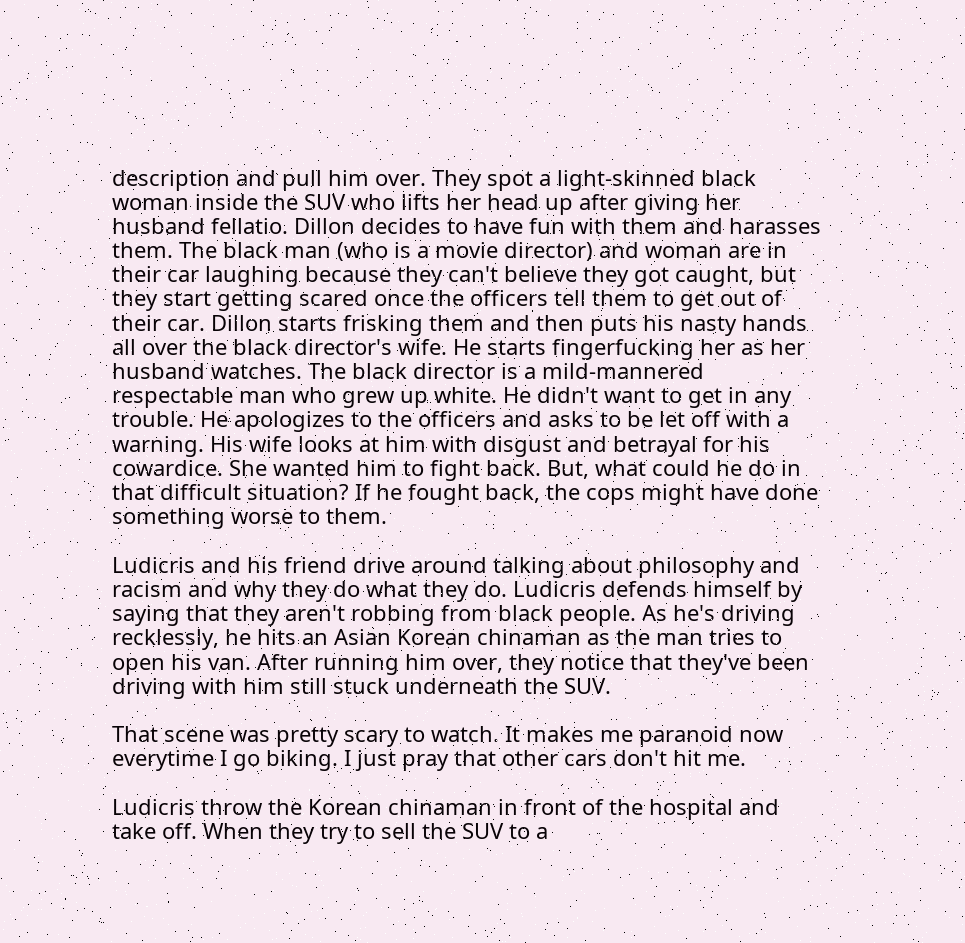description and pull him over. They spot a light-skinned black woman inside the SUV who lifts her head up after giving her husband fellatio. Dillon decides to have fun with them and harasses them. The black man (who is a movie director) and woman are in their car laughing because they can't believe they got caught, but they start getting scared once the officers tell them to get out of their car. Dillon starts frisking them and then puts his nasty hands all over the black director's wife. He starts fingerfucking her as her husband watches. The black director is a mild-mannered respectable man who grew up white. He didn't want to get in any trouble. He apologizes to the officers and asks to be let off with a warning. His wife looks at him with disgust and betrayal for his cowardice. She wanted him to fight back. But, what could he do in that difficult situation? If he fought back, the cops might have done something worse to them.

Ludicris and his friend drive around talking about philosophy and racism and why they do what they do. Ludicris defends himself by saying that they aren't robbing from black people. As he's driving recklessly, he hits an Asian Korean chinaman as the man tries to open his van. After running him over, they notice that they've been driving with him still stuck underneath the SUV.

That scene was pretty scary to watch. It makes me paranoid now everytime I go biking. I just pray that other cars don't hit me.

Ludicris throw the Korean chinaman in front of the hospital and take off. When they try to sell the SUV to a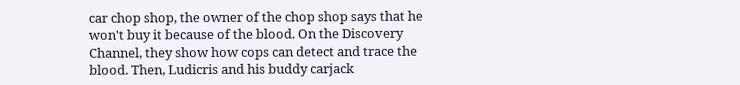car chop shop, the owner of the chop shop says that he won't buy it because of the blood. On the Discovery Channel, they show how cops can detect and trace the blood. Then, Ludicris and his buddy carjack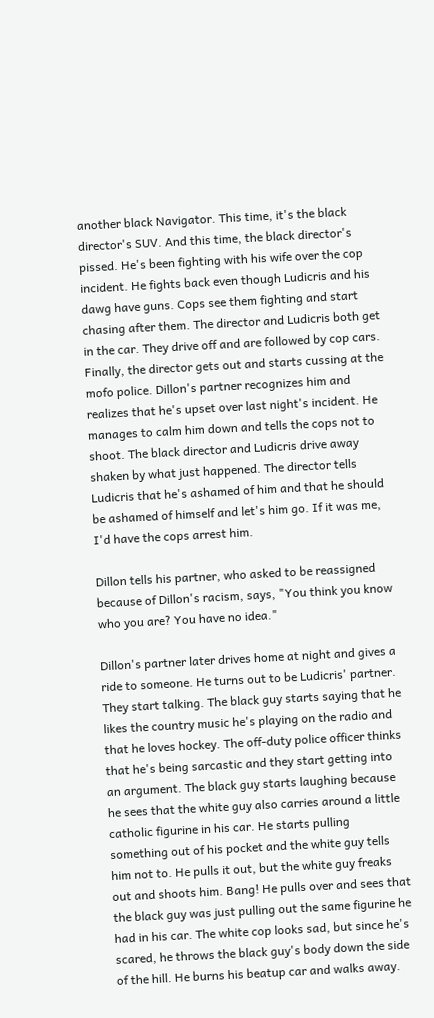another black Navigator. This time, it's the black director's SUV. And this time, the black director's pissed. He's been fighting with his wife over the cop incident. He fights back even though Ludicris and his dawg have guns. Cops see them fighting and start chasing after them. The director and Ludicris both get in the car. They drive off and are followed by cop cars. Finally, the director gets out and starts cussing at the mofo police. Dillon's partner recognizes him and realizes that he's upset over last night's incident. He manages to calm him down and tells the cops not to shoot. The black director and Ludicris drive away shaken by what just happened. The director tells Ludicris that he's ashamed of him and that he should be ashamed of himself and let's him go. If it was me, I'd have the cops arrest him.

Dillon tells his partner, who asked to be reassigned because of Dillon's racism, says, "You think you know who you are? You have no idea."

Dillon's partner later drives home at night and gives a ride to someone. He turns out to be Ludicris' partner. They start talking. The black guy starts saying that he likes the country music he's playing on the radio and that he loves hockey. The off-duty police officer thinks that he's being sarcastic and they start getting into an argument. The black guy starts laughing because he sees that the white guy also carries around a little catholic figurine in his car. He starts pulling something out of his pocket and the white guy tells him not to. He pulls it out, but the white guy freaks out and shoots him. Bang! He pulls over and sees that the black guy was just pulling out the same figurine he had in his car. The white cop looks sad, but since he's scared, he throws the black guy's body down the side of the hill. He burns his beatup car and walks away.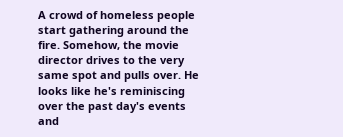A crowd of homeless people start gathering around the fire. Somehow, the movie director drives to the very same spot and pulls over. He looks like he's reminiscing over the past day's events and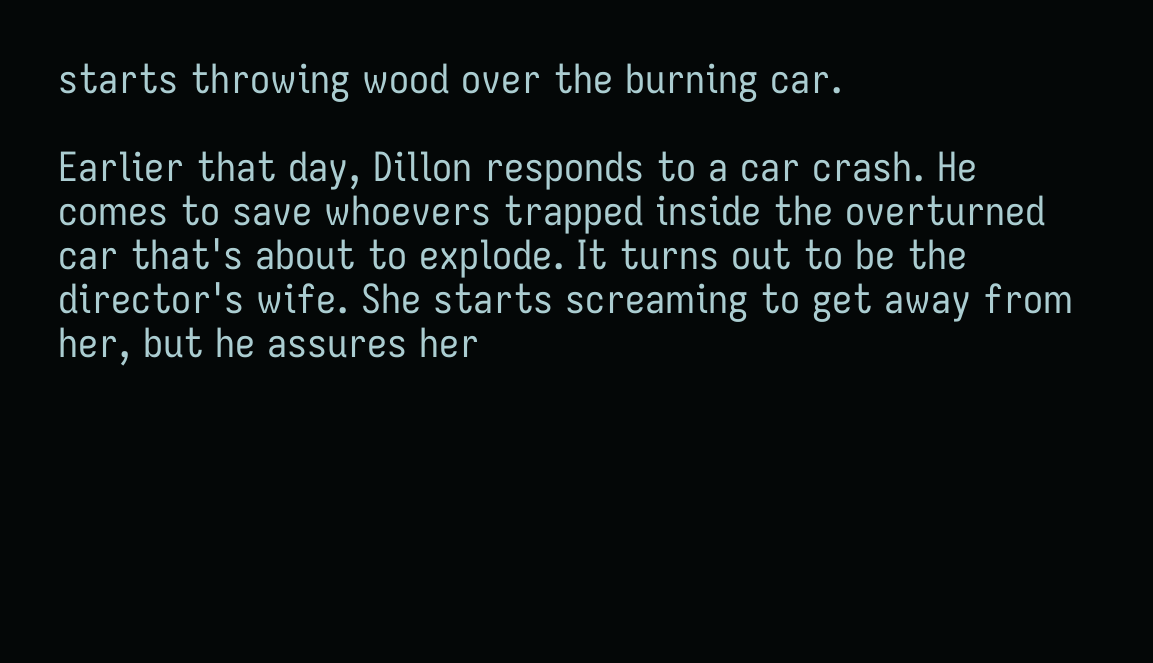starts throwing wood over the burning car.

Earlier that day, Dillon responds to a car crash. He comes to save whoevers trapped inside the overturned car that's about to explode. It turns out to be the director's wife. She starts screaming to get away from her, but he assures her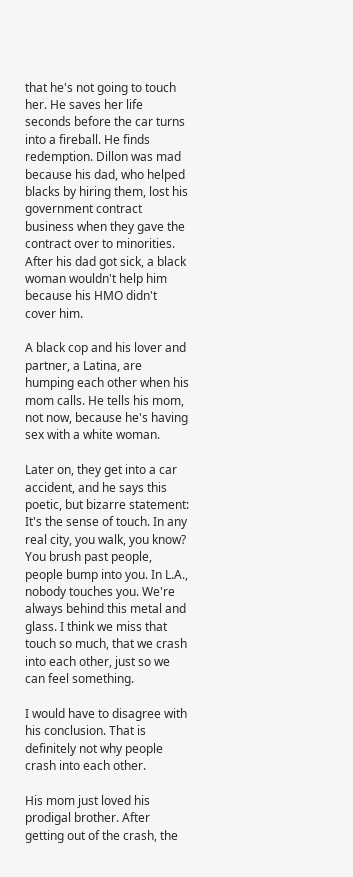that he's not going to touch her. He saves her life seconds before the car turns into a fireball. He finds redemption. Dillon was mad because his dad, who helped blacks by hiring them, lost his government contract business when they gave the contract over to minorities. After his dad got sick, a black woman wouldn't help him because his HMO didn't cover him.

A black cop and his lover and partner, a Latina, are humping each other when his mom calls. He tells his mom, not now, because he's having sex with a white woman.

Later on, they get into a car accident, and he says this poetic, but bizarre statement: It's the sense of touch. In any real city, you walk, you know? You brush past people, people bump into you. In L.A., nobody touches you. We're always behind this metal and glass. I think we miss that touch so much, that we crash into each other, just so we can feel something.

I would have to disagree with his conclusion. That is definitely not why people crash into each other.

His mom just loved his prodigal brother. After getting out of the crash, the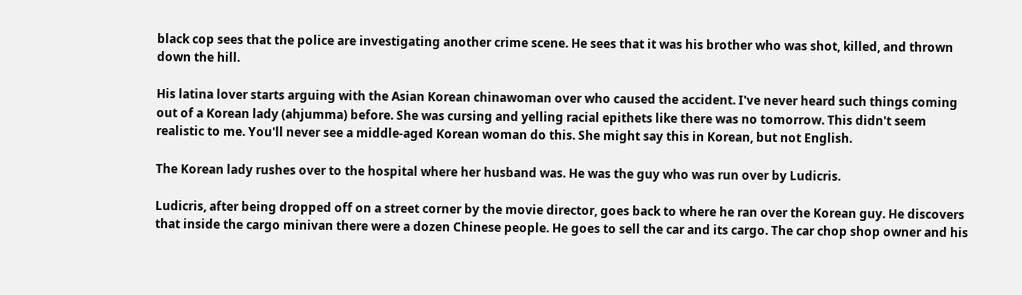black cop sees that the police are investigating another crime scene. He sees that it was his brother who was shot, killed, and thrown down the hill.

His latina lover starts arguing with the Asian Korean chinawoman over who caused the accident. I've never heard such things coming out of a Korean lady (ahjumma) before. She was cursing and yelling racial epithets like there was no tomorrow. This didn't seem realistic to me. You'll never see a middle-aged Korean woman do this. She might say this in Korean, but not English.

The Korean lady rushes over to the hospital where her husband was. He was the guy who was run over by Ludicris.

Ludicris, after being dropped off on a street corner by the movie director, goes back to where he ran over the Korean guy. He discovers that inside the cargo minivan there were a dozen Chinese people. He goes to sell the car and its cargo. The car chop shop owner and his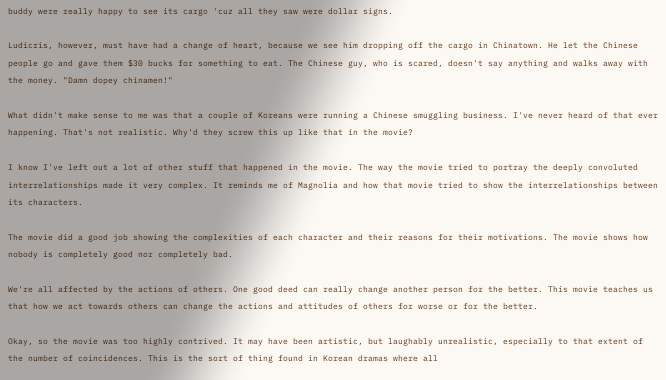buddy were really happy to see its cargo 'cuz all they saw were dollar signs.

Ludicris, however, must have had a change of heart, because we see him dropping off the cargo in Chinatown. He let the Chinese people go and gave them $30 bucks for something to eat. The Chinese guy, who is scared, doesn't say anything and walks away with the money. "Damn dopey chinamen!"

What didn't make sense to me was that a couple of Koreans were running a Chinese smuggling business. I've never heard of that ever happening. That's not realistic. Why'd they screw this up like that in the movie?

I know I've left out a lot of other stuff that happened in the movie. The way the movie tried to portray the deeply convoluted interrelationships made it very complex. It reminds me of Magnolia and how that movie tried to show the interrelationships between its characters.

The movie did a good job showing the complexities of each character and their reasons for their motivations. The movie shows how nobody is completely good nor completely bad.

We're all affected by the actions of others. One good deed can really change another person for the better. This movie teaches us that how we act towards others can change the actions and attitudes of others for worse or for the better.

Okay, so the movie was too highly contrived. It may have been artistic, but laughably unrealistic, especially to that extent of the number of coincidences. This is the sort of thing found in Korean dramas where all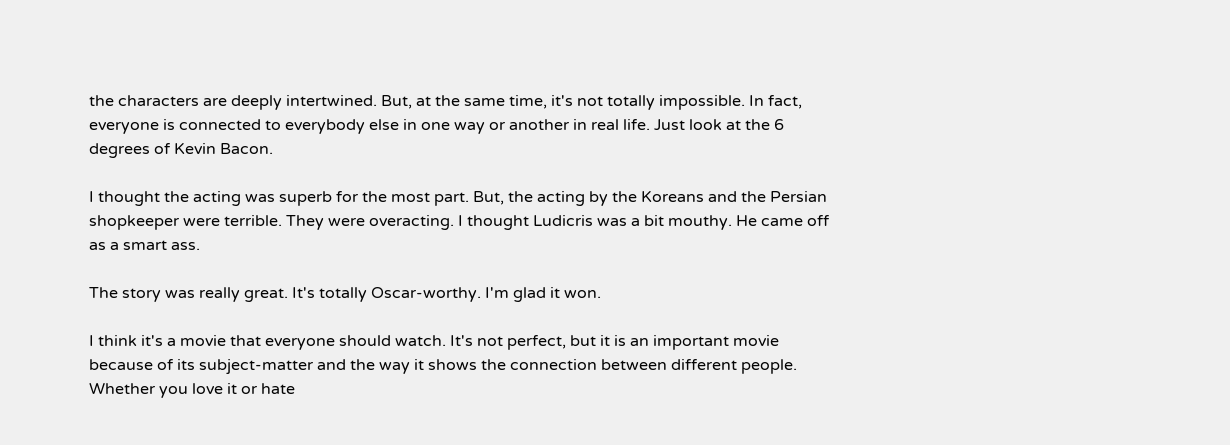the characters are deeply intertwined. But, at the same time, it's not totally impossible. In fact, everyone is connected to everybody else in one way or another in real life. Just look at the 6 degrees of Kevin Bacon.

I thought the acting was superb for the most part. But, the acting by the Koreans and the Persian shopkeeper were terrible. They were overacting. I thought Ludicris was a bit mouthy. He came off as a smart ass.

The story was really great. It's totally Oscar-worthy. I'm glad it won.

I think it's a movie that everyone should watch. It's not perfect, but it is an important movie because of its subject-matter and the way it shows the connection between different people. Whether you love it or hate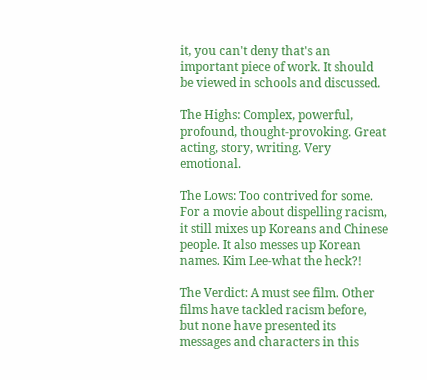it, you can't deny that's an important piece of work. It should be viewed in schools and discussed.

The Highs: Complex, powerful, profound, thought-provoking. Great acting, story, writing. Very emotional.

The Lows: Too contrived for some. For a movie about dispelling racism, it still mixes up Koreans and Chinese people. It also messes up Korean names. Kim Lee-what the heck?!

The Verdict: A must see film. Other films have tackled racism before, but none have presented its messages and characters in this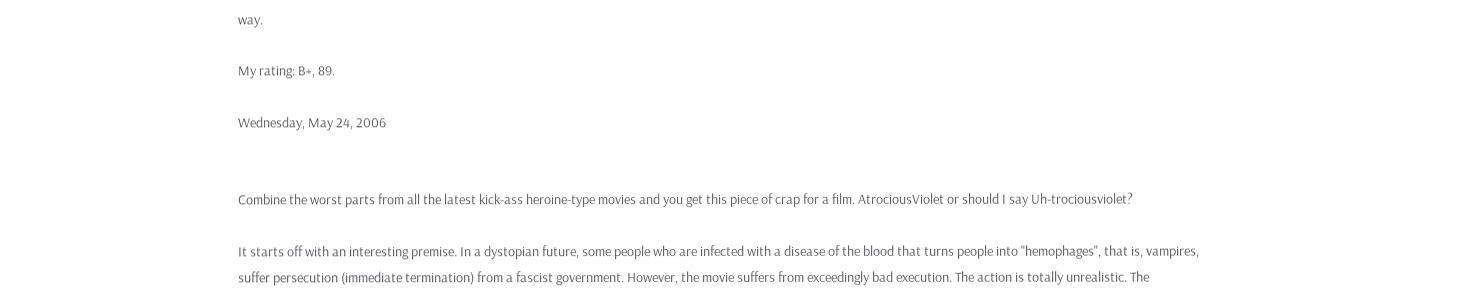way.

My rating: B+, 89.

Wednesday, May 24, 2006


Combine the worst parts from all the latest kick-ass heroine-type movies and you get this piece of crap for a film. AtrociousViolet or should I say Uh-trociousviolet?

It starts off with an interesting premise. In a dystopian future, some people who are infected with a disease of the blood that turns people into "hemophages", that is, vampires, suffer persecution (immediate termination) from a fascist government. However, the movie suffers from exceedingly bad execution. The action is totally unrealistic. The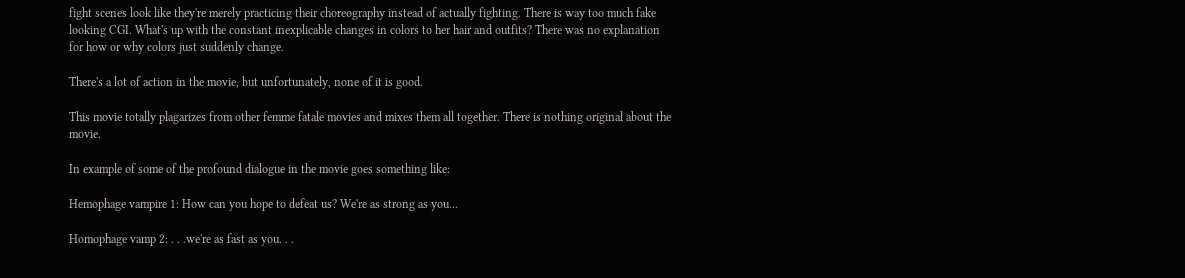fight scenes look like they're merely practicing their choreography instead of actually fighting. There is way too much fake looking CGI. What's up with the constant inexplicable changes in colors to her hair and outfits? There was no explanation for how or why colors just suddenly change.

There's a lot of action in the movie, but unfortunately, none of it is good.

This movie totally plagarizes from other femme fatale movies and mixes them all together. There is nothing original about the movie.

In example of some of the profound dialogue in the movie goes something like:

Hemophage vampire 1: How can you hope to defeat us? We're as strong as you...

Homophage vamp 2: . . .we're as fast as you. . .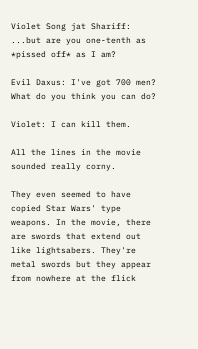Violet Song jat Shariff: ...but are you one-tenth as *pissed off* as I am?

Evil Daxus: I've got 700 men? What do you think you can do?

Violet: I can kill them.

All the lines in the movie sounded really corny.

They even seemed to have copied Star Wars' type weapons. In the movie, there are swords that extend out like lightsabers. They're metal swords but they appear from nowhere at the flick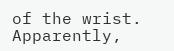of the wrist. Apparently,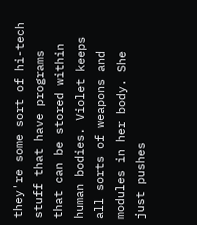they're some sort of hi-tech stuff that have programs that can be stored within human bodies. Violet keeps all sorts of weapons and modules in her body. She just pushes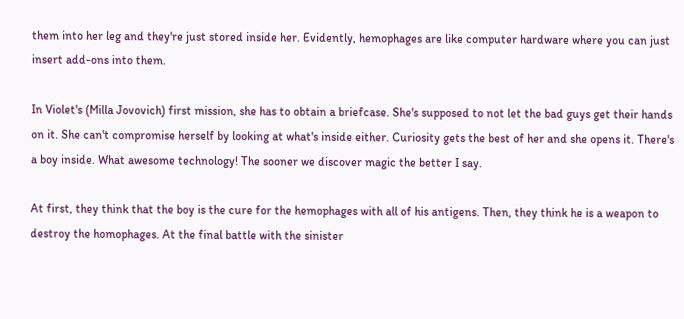them into her leg and they're just stored inside her. Evidently, hemophages are like computer hardware where you can just insert add-ons into them.

In Violet's (Milla Jovovich) first mission, she has to obtain a briefcase. She's supposed to not let the bad guys get their hands on it. She can't compromise herself by looking at what's inside either. Curiosity gets the best of her and she opens it. There's a boy inside. What awesome technology! The sooner we discover magic the better I say.

At first, they think that the boy is the cure for the hemophages with all of his antigens. Then, they think he is a weapon to destroy the homophages. At the final battle with the sinister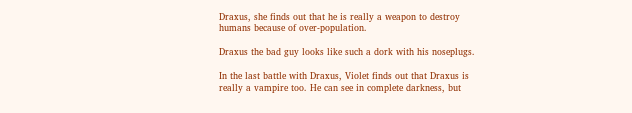Draxus, she finds out that he is really a weapon to destroy humans because of over-population.

Draxus the bad guy looks like such a dork with his noseplugs.

In the last battle with Draxus, Violet finds out that Draxus is really a vampire too. He can see in complete darkness, but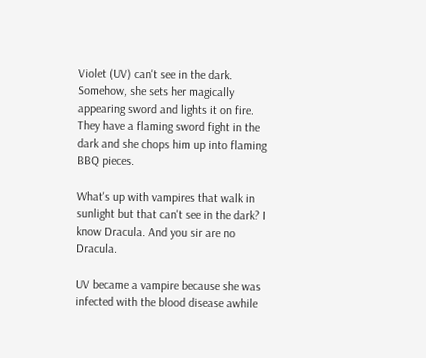Violet (UV) can't see in the dark. Somehow, she sets her magically appearing sword and lights it on fire. They have a flaming sword fight in the dark and she chops him up into flaming BBQ pieces.

What's up with vampires that walk in sunlight but that can't see in the dark? I know Dracula. And you sir are no Dracula.

UV became a vampire because she was infected with the blood disease awhile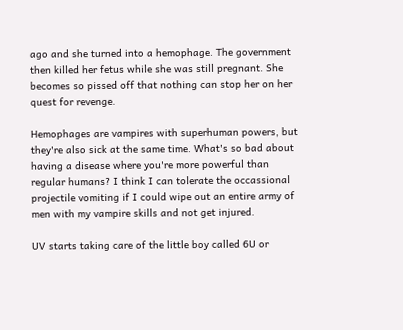ago and she turned into a hemophage. The government then killed her fetus while she was still pregnant. She becomes so pissed off that nothing can stop her on her quest for revenge.

Hemophages are vampires with superhuman powers, but they're also sick at the same time. What's so bad about having a disease where you're more powerful than regular humans? I think I can tolerate the occassional projectile vomiting if I could wipe out an entire army of men with my vampire skills and not get injured.

UV starts taking care of the little boy called 6U or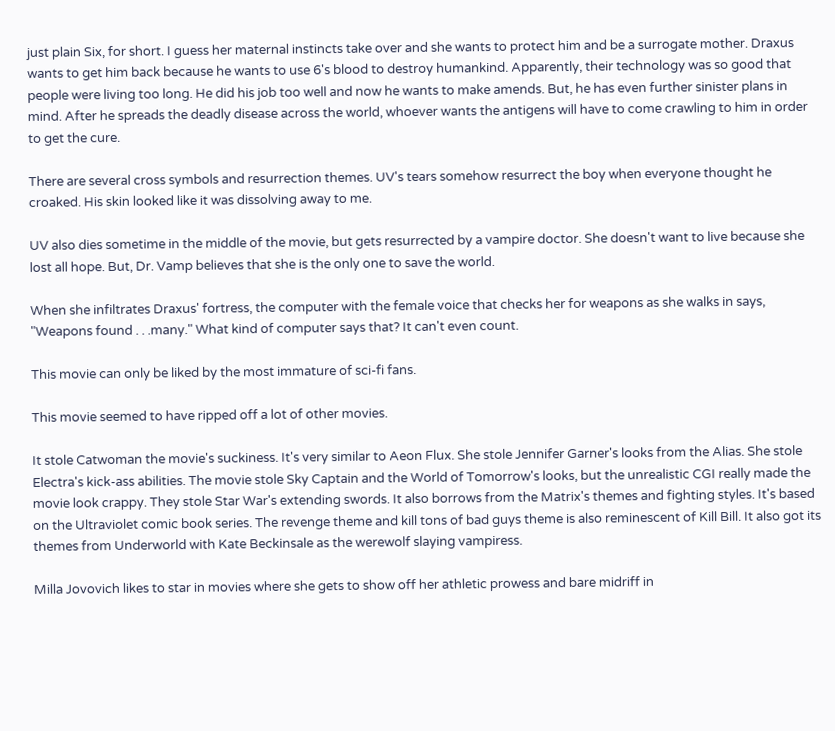just plain Six, for short. I guess her maternal instincts take over and she wants to protect him and be a surrogate mother. Draxus wants to get him back because he wants to use 6's blood to destroy humankind. Apparently, their technology was so good that people were living too long. He did his job too well and now he wants to make amends. But, he has even further sinister plans in mind. After he spreads the deadly disease across the world, whoever wants the antigens will have to come crawling to him in order to get the cure.

There are several cross symbols and resurrection themes. UV's tears somehow resurrect the boy when everyone thought he croaked. His skin looked like it was dissolving away to me.

UV also dies sometime in the middle of the movie, but gets resurrected by a vampire doctor. She doesn't want to live because she lost all hope. But, Dr. Vamp believes that she is the only one to save the world.

When she infiltrates Draxus' fortress, the computer with the female voice that checks her for weapons as she walks in says, "Weapons found . . .many." What kind of computer says that? It can't even count.

This movie can only be liked by the most immature of sci-fi fans.

This movie seemed to have ripped off a lot of other movies.

It stole Catwoman the movie's suckiness. It's very similar to Aeon Flux. She stole Jennifer Garner's looks from the Alias. She stole Electra's kick-ass abilities. The movie stole Sky Captain and the World of Tomorrow's looks, but the unrealistic CGI really made the movie look crappy. They stole Star War's extending swords. It also borrows from the Matrix's themes and fighting styles. It's based on the Ultraviolet comic book series. The revenge theme and kill tons of bad guys theme is also reminescent of Kill Bill. It also got its themes from Underworld with Kate Beckinsale as the werewolf slaying vampiress.

Milla Jovovich likes to star in movies where she gets to show off her athletic prowess and bare midriff in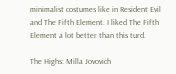minimalist costumes like in Resident Evil and The Fifth Element. I liked The Fifth Element a lot better than this turd.

The Highs: Milla Jovovich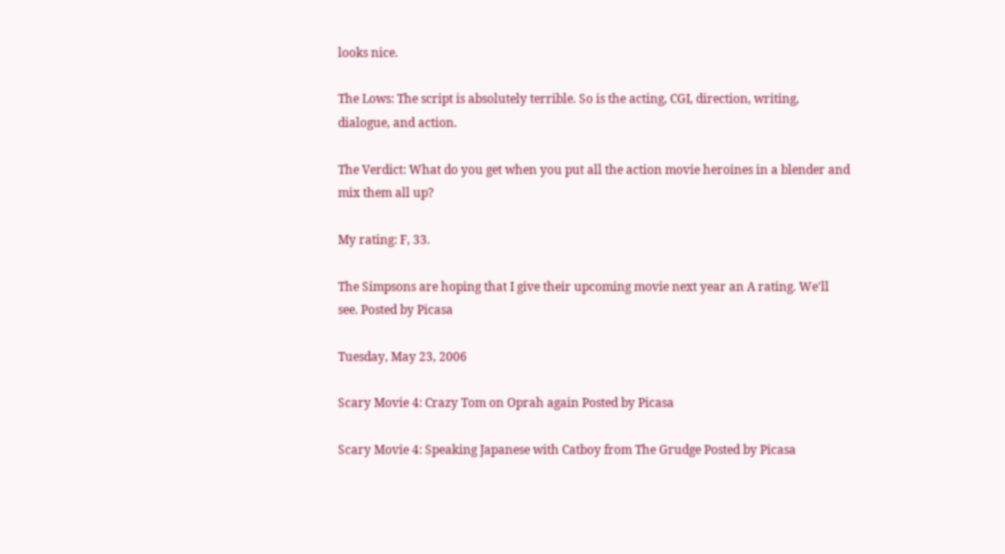looks nice.

The Lows: The script is absolutely terrible. So is the acting, CGI, direction, writing, dialogue, and action.

The Verdict: What do you get when you put all the action movie heroines in a blender and mix them all up?

My rating: F, 33.

The Simpsons are hoping that I give their upcoming movie next year an A rating. We'll see. Posted by Picasa

Tuesday, May 23, 2006

Scary Movie 4: Crazy Tom on Oprah again Posted by Picasa

Scary Movie 4: Speaking Japanese with Catboy from The Grudge Posted by Picasa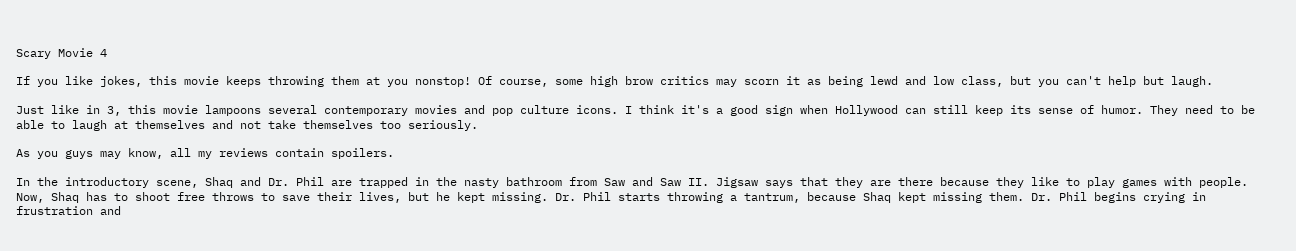Scary Movie 4

If you like jokes, this movie keeps throwing them at you nonstop! Of course, some high brow critics may scorn it as being lewd and low class, but you can't help but laugh.

Just like in 3, this movie lampoons several contemporary movies and pop culture icons. I think it's a good sign when Hollywood can still keep its sense of humor. They need to be able to laugh at themselves and not take themselves too seriously.

As you guys may know, all my reviews contain spoilers.

In the introductory scene, Shaq and Dr. Phil are trapped in the nasty bathroom from Saw and Saw II. Jigsaw says that they are there because they like to play games with people. Now, Shaq has to shoot free throws to save their lives, but he kept missing. Dr. Phil starts throwing a tantrum, because Shaq kept missing them. Dr. Phil begins crying in frustration and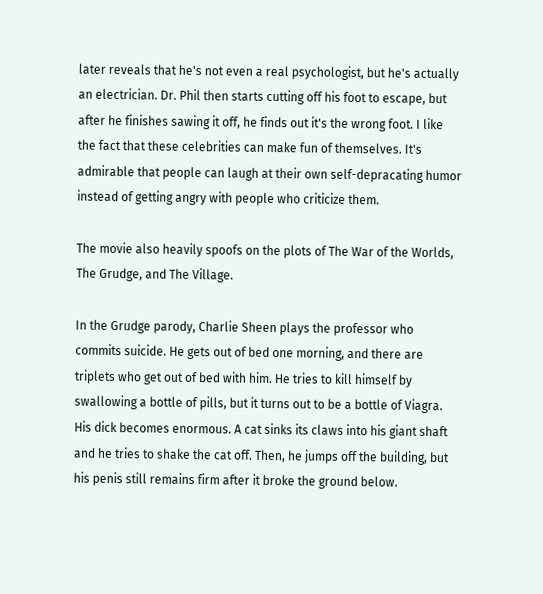later reveals that he's not even a real psychologist, but he's actually an electrician. Dr. Phil then starts cutting off his foot to escape, but after he finishes sawing it off, he finds out it's the wrong foot. I like the fact that these celebrities can make fun of themselves. It's admirable that people can laugh at their own self-depracating humor instead of getting angry with people who criticize them.

The movie also heavily spoofs on the plots of The War of the Worlds, The Grudge, and The Village.

In the Grudge parody, Charlie Sheen plays the professor who commits suicide. He gets out of bed one morning, and there are triplets who get out of bed with him. He tries to kill himself by swallowing a bottle of pills, but it turns out to be a bottle of Viagra. His dick becomes enormous. A cat sinks its claws into his giant shaft and he tries to shake the cat off. Then, he jumps off the building, but his penis still remains firm after it broke the ground below.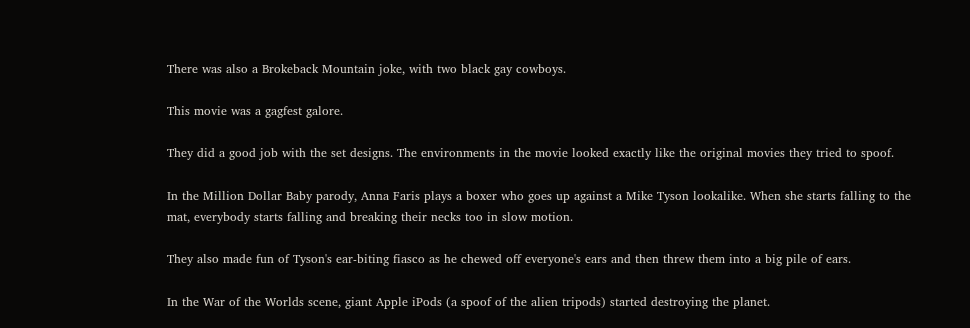There was also a Brokeback Mountain joke, with two black gay cowboys.

This movie was a gagfest galore.

They did a good job with the set designs. The environments in the movie looked exactly like the original movies they tried to spoof.

In the Million Dollar Baby parody, Anna Faris plays a boxer who goes up against a Mike Tyson lookalike. When she starts falling to the mat, everybody starts falling and breaking their necks too in slow motion.

They also made fun of Tyson's ear-biting fiasco as he chewed off everyone's ears and then threw them into a big pile of ears.

In the War of the Worlds scene, giant Apple iPods (a spoof of the alien tripods) started destroying the planet.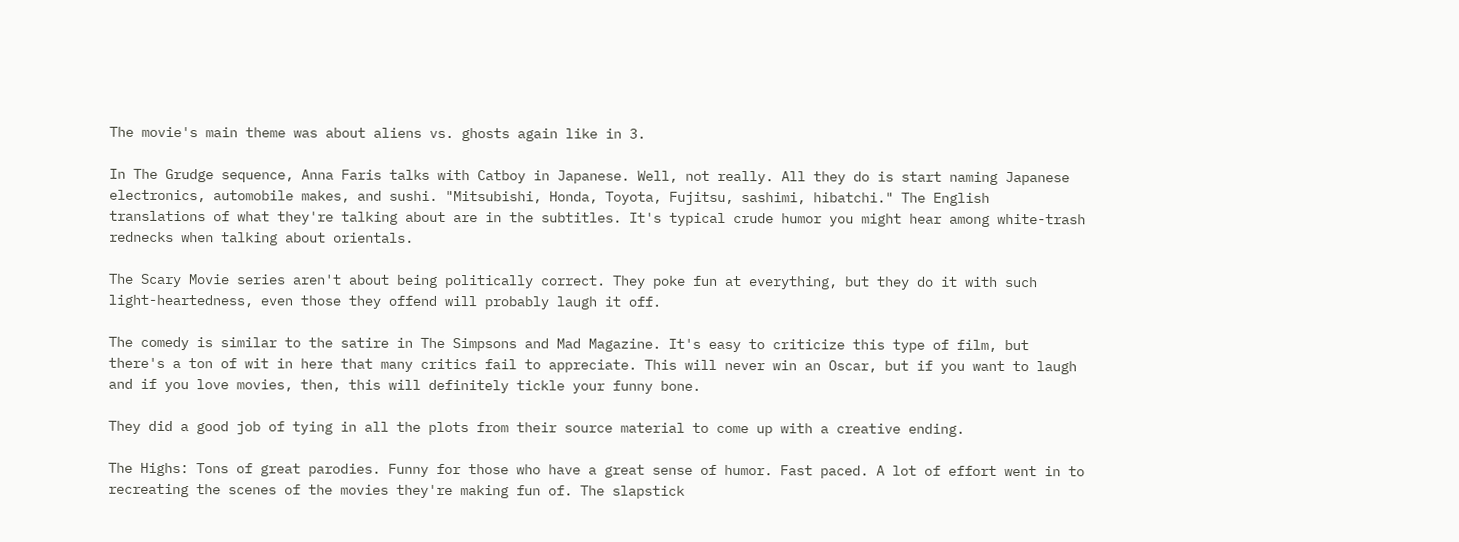The movie's main theme was about aliens vs. ghosts again like in 3.

In The Grudge sequence, Anna Faris talks with Catboy in Japanese. Well, not really. All they do is start naming Japanese electronics, automobile makes, and sushi. "Mitsubishi, Honda, Toyota, Fujitsu, sashimi, hibatchi." The English translations of what they're talking about are in the subtitles. It's typical crude humor you might hear among white-trash rednecks when talking about orientals.

The Scary Movie series aren't about being politically correct. They poke fun at everything, but they do it with such light-heartedness, even those they offend will probably laugh it off.

The comedy is similar to the satire in The Simpsons and Mad Magazine. It's easy to criticize this type of film, but there's a ton of wit in here that many critics fail to appreciate. This will never win an Oscar, but if you want to laugh and if you love movies, then, this will definitely tickle your funny bone.

They did a good job of tying in all the plots from their source material to come up with a creative ending.

The Highs: Tons of great parodies. Funny for those who have a great sense of humor. Fast paced. A lot of effort went in to recreating the scenes of the movies they're making fun of. The slapstick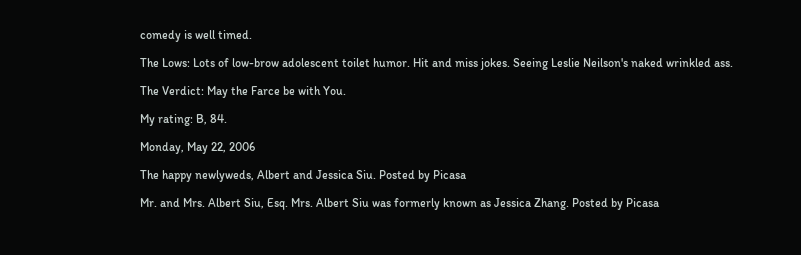comedy is well timed.

The Lows: Lots of low-brow adolescent toilet humor. Hit and miss jokes. Seeing Leslie Neilson's naked wrinkled ass.

The Verdict: May the Farce be with You.

My rating: B, 84.

Monday, May 22, 2006

The happy newlyweds, Albert and Jessica Siu. Posted by Picasa

Mr. and Mrs. Albert Siu, Esq. Mrs. Albert Siu was formerly known as Jessica Zhang. Posted by Picasa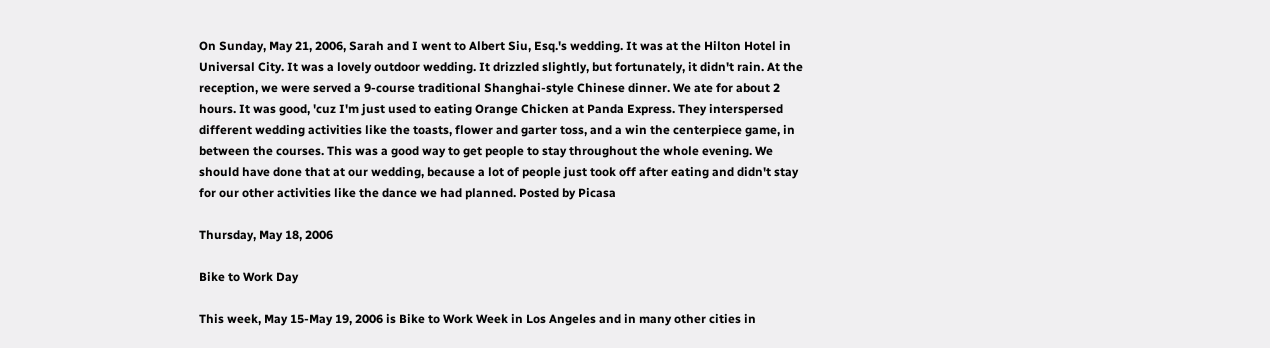On Sunday, May 21, 2006, Sarah and I went to Albert Siu, Esq.'s wedding. It was at the Hilton Hotel in Universal City. It was a lovely outdoor wedding. It drizzled slightly, but fortunately, it didn't rain. At the reception, we were served a 9-course traditional Shanghai-style Chinese dinner. We ate for about 2 hours. It was good, 'cuz I'm just used to eating Orange Chicken at Panda Express. They interspersed different wedding activities like the toasts, flower and garter toss, and a win the centerpiece game, in between the courses. This was a good way to get people to stay throughout the whole evening. We should have done that at our wedding, because a lot of people just took off after eating and didn't stay for our other activities like the dance we had planned. Posted by Picasa

Thursday, May 18, 2006

Bike to Work Day

This week, May 15-May 19, 2006 is Bike to Work Week in Los Angeles and in many other cities in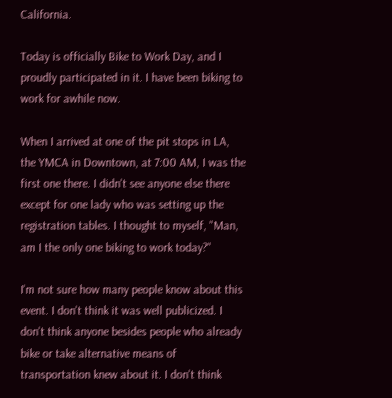California.

Today is officially Bike to Work Day, and I proudly participated in it. I have been biking to work for awhile now.

When I arrived at one of the pit stops in LA, the YMCA in Downtown, at 7:00 AM, I was the first one there. I didn't see anyone else there except for one lady who was setting up the registration tables. I thought to myself, "Man, am I the only one biking to work today?"

I'm not sure how many people know about this event. I don't think it was well publicized. I don't think anyone besides people who already bike or take alternative means of transportation knew about it. I don't think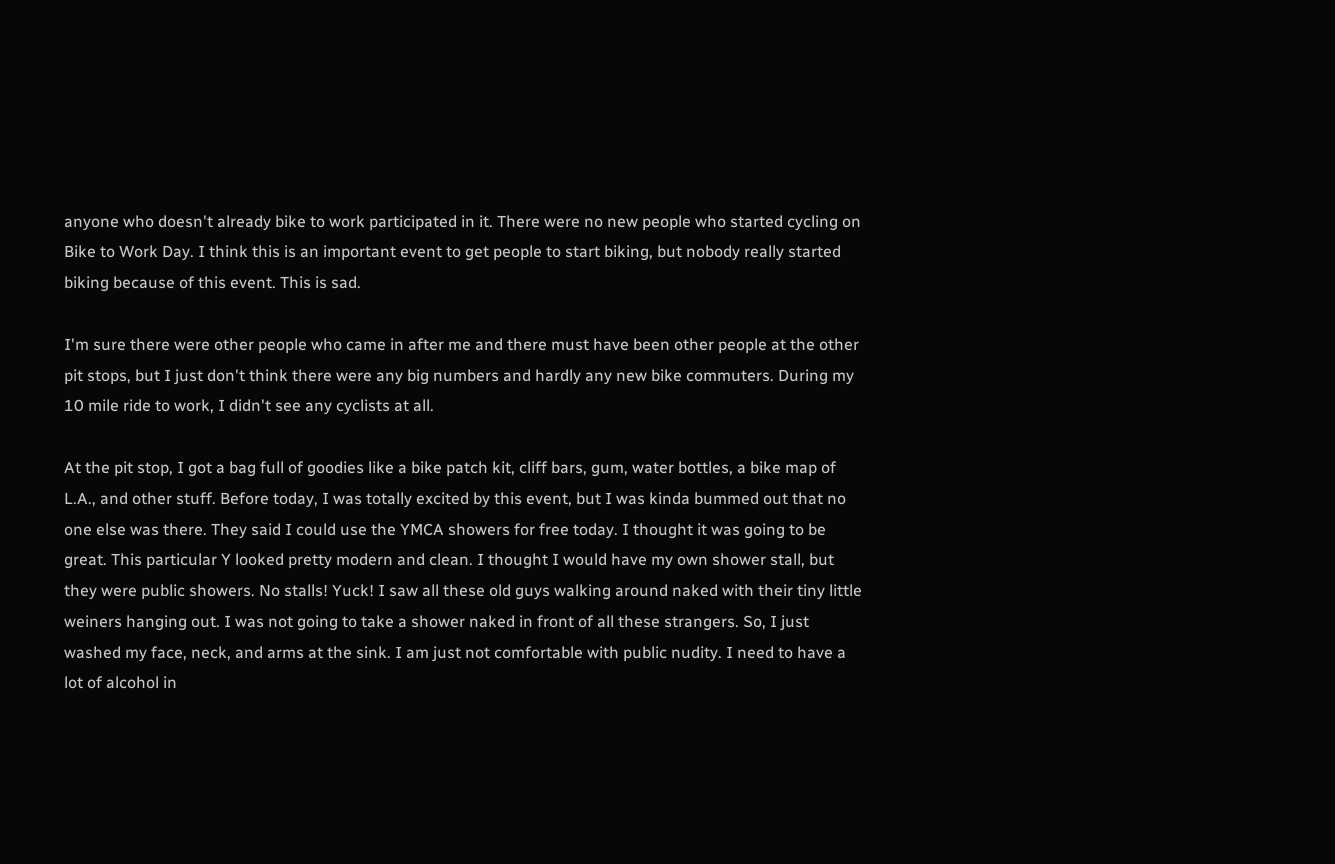anyone who doesn't already bike to work participated in it. There were no new people who started cycling on Bike to Work Day. I think this is an important event to get people to start biking, but nobody really started biking because of this event. This is sad.

I'm sure there were other people who came in after me and there must have been other people at the other pit stops, but I just don't think there were any big numbers and hardly any new bike commuters. During my 10 mile ride to work, I didn't see any cyclists at all.

At the pit stop, I got a bag full of goodies like a bike patch kit, cliff bars, gum, water bottles, a bike map of L.A., and other stuff. Before today, I was totally excited by this event, but I was kinda bummed out that no one else was there. They said I could use the YMCA showers for free today. I thought it was going to be great. This particular Y looked pretty modern and clean. I thought I would have my own shower stall, but they were public showers. No stalls! Yuck! I saw all these old guys walking around naked with their tiny little weiners hanging out. I was not going to take a shower naked in front of all these strangers. So, I just washed my face, neck, and arms at the sink. I am just not comfortable with public nudity. I need to have a lot of alcohol in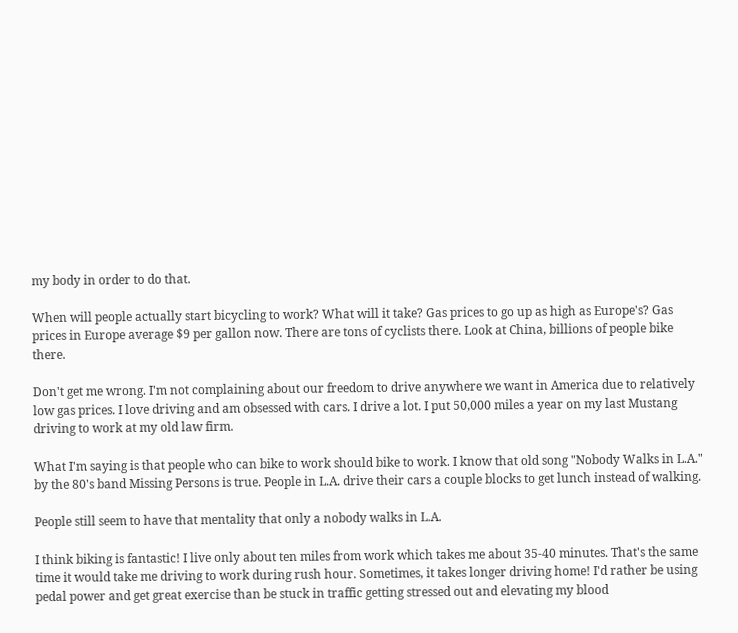my body in order to do that.

When will people actually start bicycling to work? What will it take? Gas prices to go up as high as Europe's? Gas prices in Europe average $9 per gallon now. There are tons of cyclists there. Look at China, billions of people bike there.

Don't get me wrong. I'm not complaining about our freedom to drive anywhere we want in America due to relatively low gas prices. I love driving and am obsessed with cars. I drive a lot. I put 50,000 miles a year on my last Mustang driving to work at my old law firm.

What I'm saying is that people who can bike to work should bike to work. I know that old song "Nobody Walks in L.A." by the 80's band Missing Persons is true. People in L.A. drive their cars a couple blocks to get lunch instead of walking.

People still seem to have that mentality that only a nobody walks in L.A.

I think biking is fantastic! I live only about ten miles from work which takes me about 35-40 minutes. That's the same time it would take me driving to work during rush hour. Sometimes, it takes longer driving home! I'd rather be using pedal power and get great exercise than be stuck in traffic getting stressed out and elevating my blood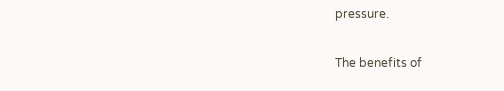pressure.

The benefits of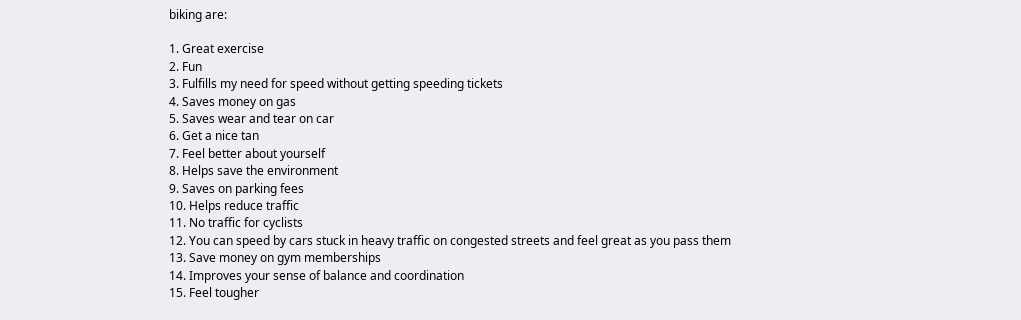biking are:

1. Great exercise
2. Fun
3. Fulfills my need for speed without getting speeding tickets
4. Saves money on gas
5. Saves wear and tear on car
6. Get a nice tan
7. Feel better about yourself
8. Helps save the environment
9. Saves on parking fees
10. Helps reduce traffic
11. No traffic for cyclists
12. You can speed by cars stuck in heavy traffic on congested streets and feel great as you pass them
13. Save money on gym memberships
14. Improves your sense of balance and coordination
15. Feel tougher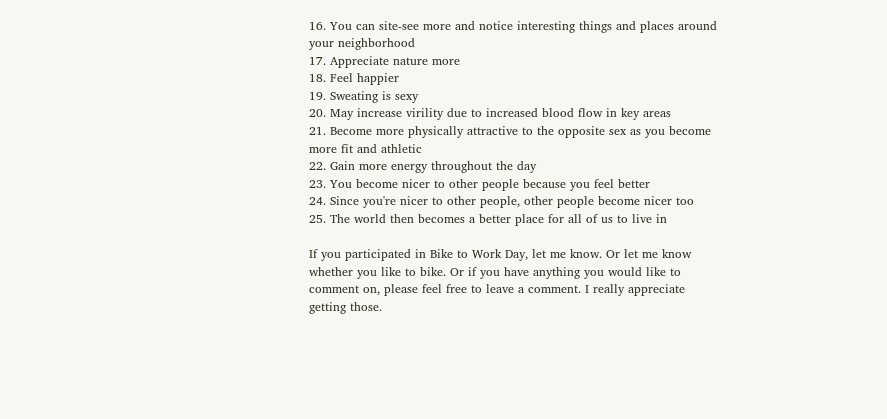16. You can site-see more and notice interesting things and places around your neighborhood
17. Appreciate nature more
18. Feel happier
19. Sweating is sexy
20. May increase virility due to increased blood flow in key areas
21. Become more physically attractive to the opposite sex as you become more fit and athletic
22. Gain more energy throughout the day
23. You become nicer to other people because you feel better
24. Since you're nicer to other people, other people become nicer too
25. The world then becomes a better place for all of us to live in

If you participated in Bike to Work Day, let me know. Or let me know whether you like to bike. Or if you have anything you would like to comment on, please feel free to leave a comment. I really appreciate getting those.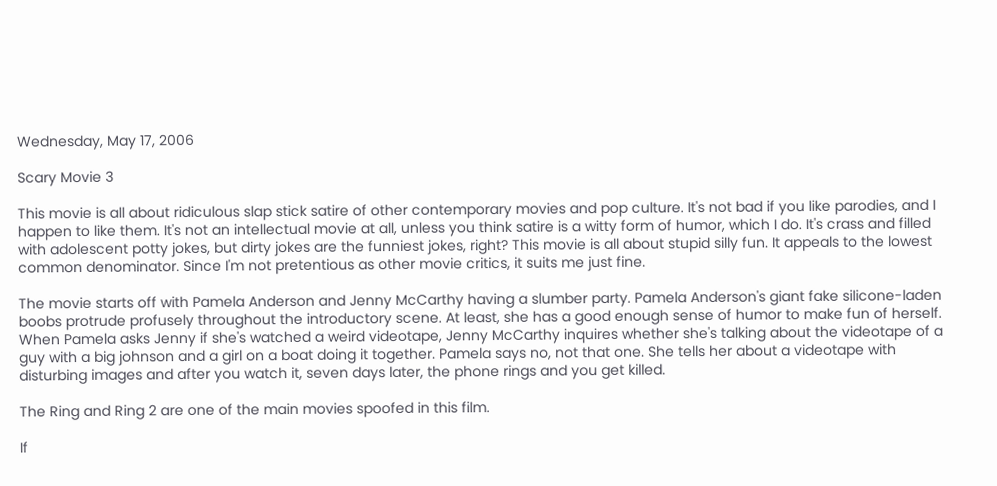Wednesday, May 17, 2006

Scary Movie 3

This movie is all about ridiculous slap stick satire of other contemporary movies and pop culture. It's not bad if you like parodies, and I happen to like them. It's not an intellectual movie at all, unless you think satire is a witty form of humor, which I do. It's crass and filled with adolescent potty jokes, but dirty jokes are the funniest jokes, right? This movie is all about stupid silly fun. It appeals to the lowest common denominator. Since I'm not pretentious as other movie critics, it suits me just fine.

The movie starts off with Pamela Anderson and Jenny McCarthy having a slumber party. Pamela Anderson's giant fake silicone-laden boobs protrude profusely throughout the introductory scene. At least, she has a good enough sense of humor to make fun of herself. When Pamela asks Jenny if she's watched a weird videotape, Jenny McCarthy inquires whether she's talking about the videotape of a guy with a big johnson and a girl on a boat doing it together. Pamela says no, not that one. She tells her about a videotape with disturbing images and after you watch it, seven days later, the phone rings and you get killed.

The Ring and Ring 2 are one of the main movies spoofed in this film.

If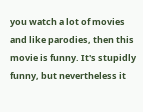you watch a lot of movies and like parodies, then this movie is funny. It's stupidly funny, but nevertheless it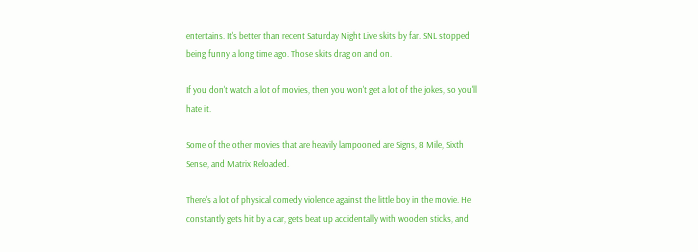entertains. It's better than recent Saturday Night Live skits by far. SNL stopped being funny a long time ago. Those skits drag on and on.

If you don't watch a lot of movies, then you won't get a lot of the jokes, so you'll hate it.

Some of the other movies that are heavily lampooned are Signs, 8 Mile, Sixth Sense, and Matrix Reloaded.

There's a lot of physical comedy violence against the little boy in the movie. He constantly gets hit by a car, gets beat up accidentally with wooden sticks, and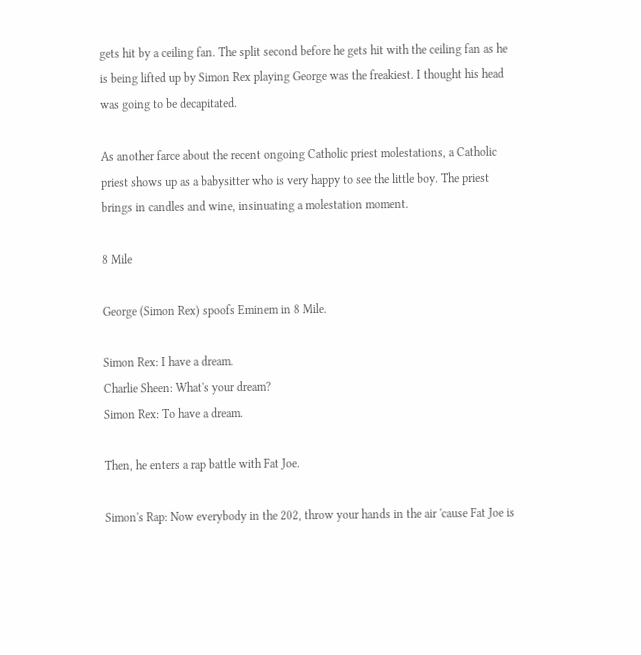gets hit by a ceiling fan. The split second before he gets hit with the ceiling fan as he is being lifted up by Simon Rex playing George was the freakiest. I thought his head was going to be decapitated.

As another farce about the recent ongoing Catholic priest molestations, a Catholic priest shows up as a babysitter who is very happy to see the little boy. The priest brings in candles and wine, insinuating a molestation moment.

8 Mile

George (Simon Rex) spoofs Eminem in 8 Mile.

Simon Rex: I have a dream.
Charlie Sheen: What's your dream?
Simon Rex: To have a dream.

Then, he enters a rap battle with Fat Joe.

Simon's Rap: Now everybody in the 202, throw your hands in the air 'cause Fat Joe is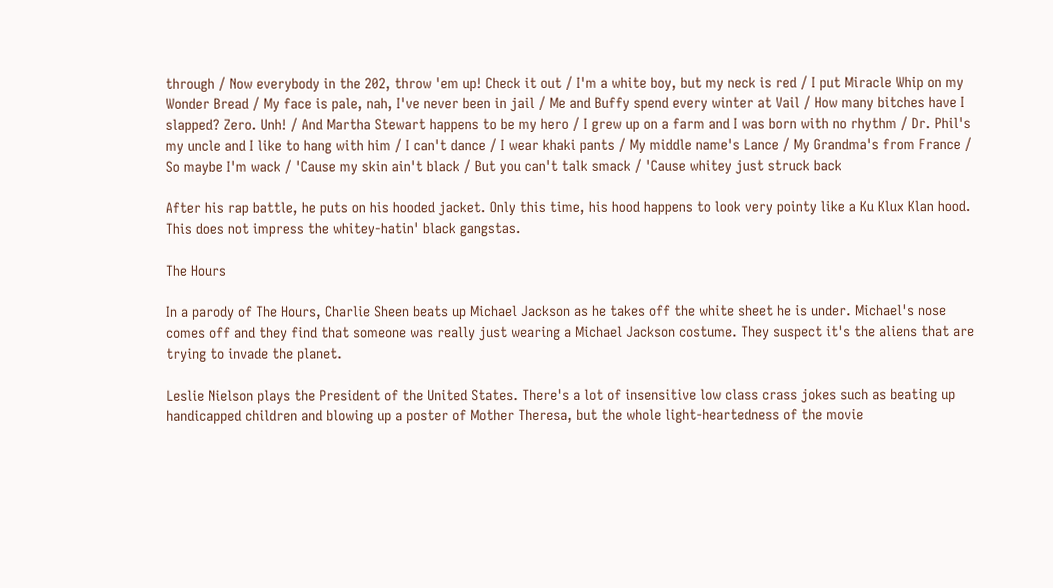through / Now everybody in the 202, throw 'em up! Check it out / I'm a white boy, but my neck is red / I put Miracle Whip on my Wonder Bread / My face is pale, nah, I've never been in jail / Me and Buffy spend every winter at Vail / How many bitches have I slapped? Zero. Unh! / And Martha Stewart happens to be my hero / I grew up on a farm and I was born with no rhythm / Dr. Phil's my uncle and I like to hang with him / I can't dance / I wear khaki pants / My middle name's Lance / My Grandma's from France / So maybe I'm wack / 'Cause my skin ain't black / But you can't talk smack / 'Cause whitey just struck back

After his rap battle, he puts on his hooded jacket. Only this time, his hood happens to look very pointy like a Ku Klux Klan hood. This does not impress the whitey-hatin' black gangstas.

The Hours

In a parody of The Hours, Charlie Sheen beats up Michael Jackson as he takes off the white sheet he is under. Michael's nose comes off and they find that someone was really just wearing a Michael Jackson costume. They suspect it's the aliens that are trying to invade the planet.

Leslie Nielson plays the President of the United States. There's a lot of insensitive low class crass jokes such as beating up handicapped children and blowing up a poster of Mother Theresa, but the whole light-heartedness of the movie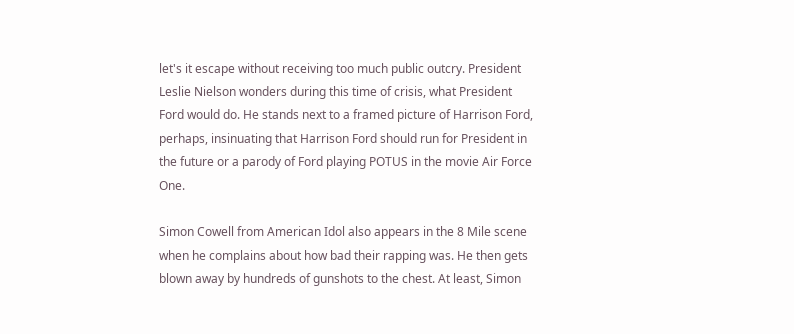let's it escape without receiving too much public outcry. President Leslie Nielson wonders during this time of crisis, what President Ford would do. He stands next to a framed picture of Harrison Ford, perhaps, insinuating that Harrison Ford should run for President in the future or a parody of Ford playing POTUS in the movie Air Force One.

Simon Cowell from American Idol also appears in the 8 Mile scene when he complains about how bad their rapping was. He then gets blown away by hundreds of gunshots to the chest. At least, Simon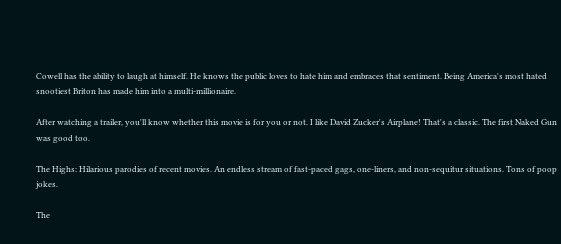Cowell has the ability to laugh at himself. He knows the public loves to hate him and embraces that sentiment. Being America's most hated snootiest Briton has made him into a multi-millionaire.

After watching a trailer, you'll know whether this movie is for you or not. I like David Zucker's Airplane! That's a classic. The first Naked Gun was good too.

The Highs: Hilarious parodies of recent movies. An endless stream of fast-paced gags, one-liners, and non-sequitur situations. Tons of poop jokes.

The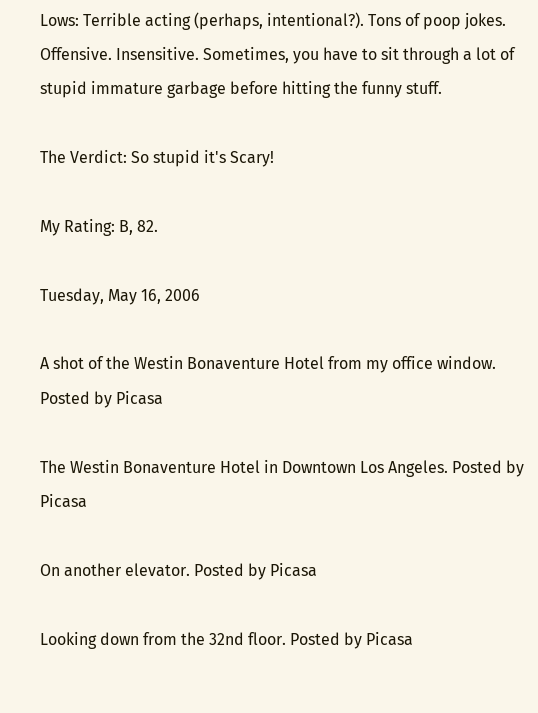Lows: Terrible acting (perhaps, intentional?). Tons of poop jokes. Offensive. Insensitive. Sometimes, you have to sit through a lot of stupid immature garbage before hitting the funny stuff.

The Verdict: So stupid it's Scary!

My Rating: B, 82.

Tuesday, May 16, 2006

A shot of the Westin Bonaventure Hotel from my office window. Posted by Picasa

The Westin Bonaventure Hotel in Downtown Los Angeles. Posted by Picasa

On another elevator. Posted by Picasa

Looking down from the 32nd floor. Posted by Picasa